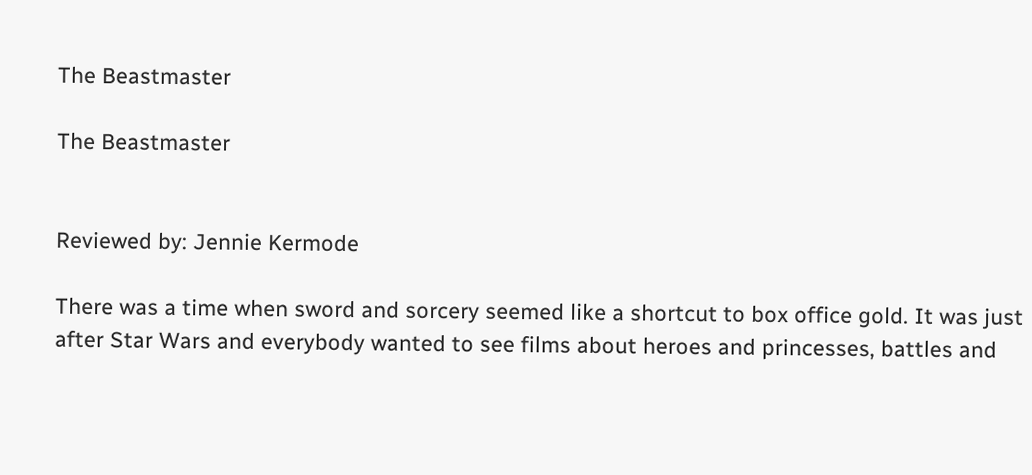The Beastmaster

The Beastmaster


Reviewed by: Jennie Kermode

There was a time when sword and sorcery seemed like a shortcut to box office gold. It was just after Star Wars and everybody wanted to see films about heroes and princesses, battles and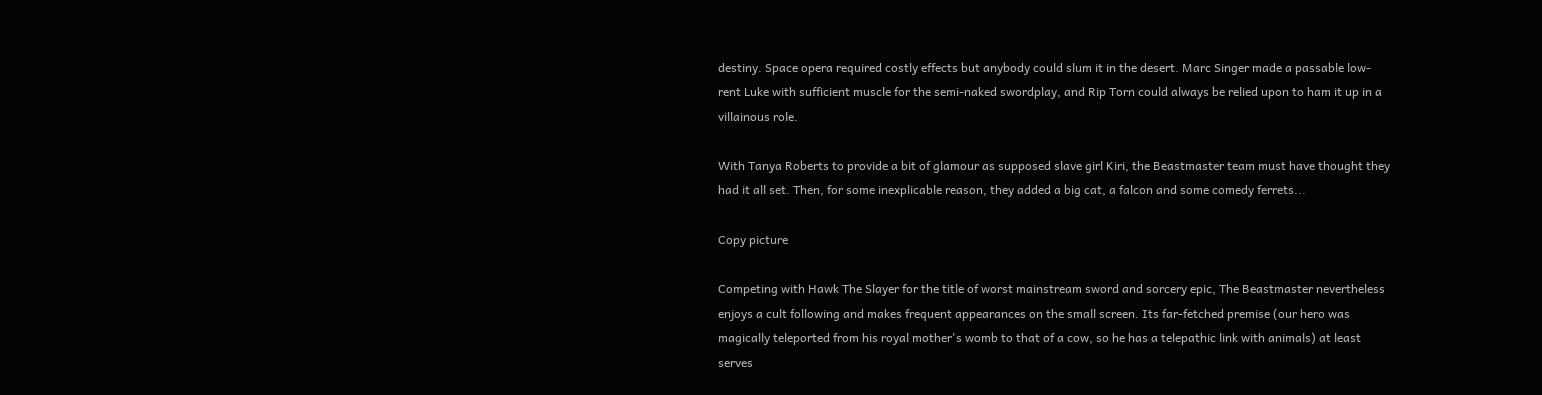destiny. Space opera required costly effects but anybody could slum it in the desert. Marc Singer made a passable low-rent Luke with sufficient muscle for the semi-naked swordplay, and Rip Torn could always be relied upon to ham it up in a villainous role.

With Tanya Roberts to provide a bit of glamour as supposed slave girl Kiri, the Beastmaster team must have thought they had it all set. Then, for some inexplicable reason, they added a big cat, a falcon and some comedy ferrets...

Copy picture

Competing with Hawk The Slayer for the title of worst mainstream sword and sorcery epic, The Beastmaster nevertheless enjoys a cult following and makes frequent appearances on the small screen. Its far-fetched premise (our hero was magically teleported from his royal mother's womb to that of a cow, so he has a telepathic link with animals) at least serves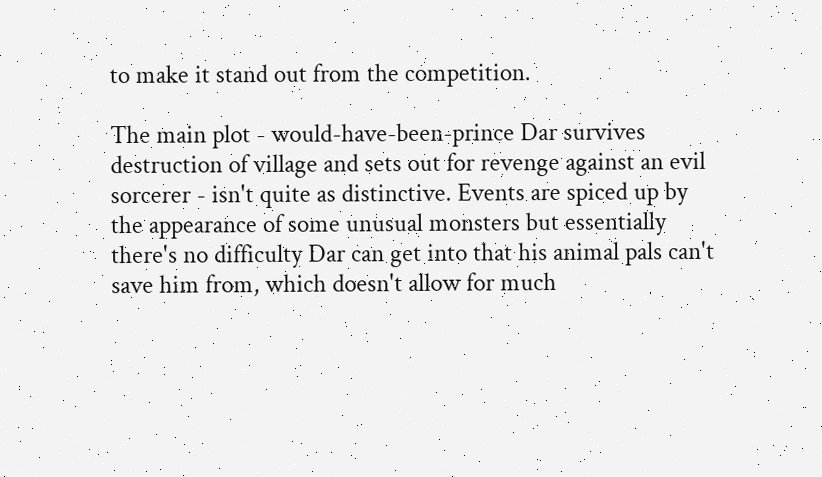to make it stand out from the competition.

The main plot - would-have-been-prince Dar survives destruction of village and sets out for revenge against an evil sorcerer - isn't quite as distinctive. Events are spiced up by the appearance of some unusual monsters but essentially there's no difficulty Dar can get into that his animal pals can't save him from, which doesn't allow for much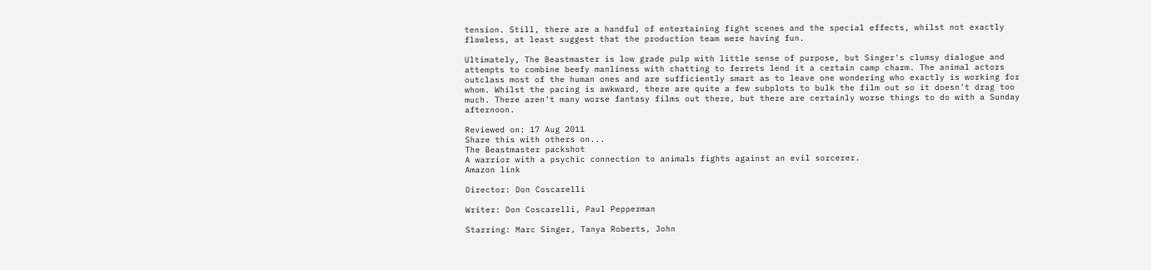tension. Still, there are a handful of entertaining fight scenes and the special effects, whilst not exactly flawless, at least suggest that the production team were having fun.

Ultimately, The Beastmaster is low grade pulp with little sense of purpose, but Singer's clumsy dialogue and attempts to combine beefy manliness with chatting to ferrets lend it a certain camp charm. The animal actors outclass most of the human ones and are sufficiently smart as to leave one wondering who exactly is working for whom. Whilst the pacing is awkward, there are quite a few subplots to bulk the film out so it doesn't drag too much. There aren't many worse fantasy films out there, but there are certainly worse things to do with a Sunday afternoon.

Reviewed on: 17 Aug 2011
Share this with others on...
The Beastmaster packshot
A warrior with a psychic connection to animals fights against an evil sorcerer.
Amazon link

Director: Don Coscarelli

Writer: Don Coscarelli, Paul Pepperman

Starring: Marc Singer, Tanya Roberts, John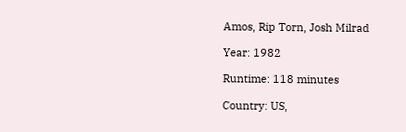Amos, Rip Torn, Josh Milrad

Year: 1982

Runtime: 118 minutes

Country: US,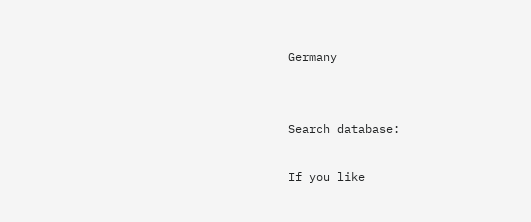Germany


Search database:

If you like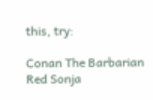this, try:

Conan The Barbarian
Red Sonja